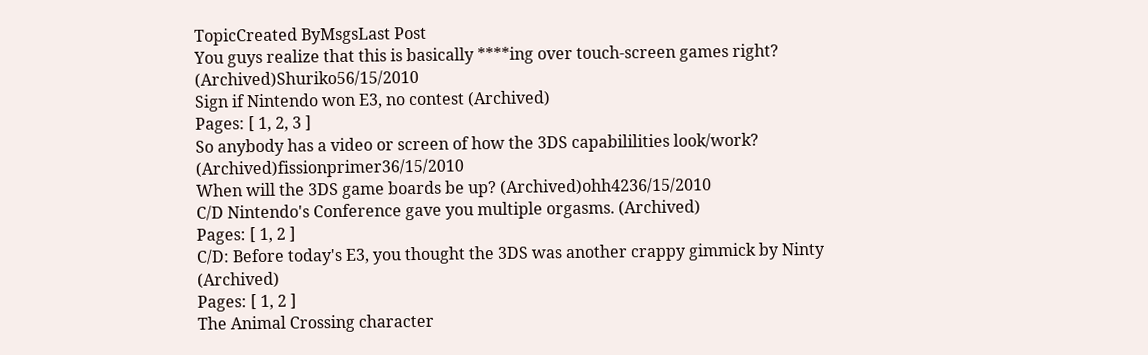TopicCreated ByMsgsLast Post
You guys realize that this is basically ****ing over touch-screen games right? (Archived)Shuriko56/15/2010
Sign if Nintendo won E3, no contest (Archived)
Pages: [ 1, 2, 3 ]
So anybody has a video or screen of how the 3DS capabililities look/work? (Archived)fissionprimer36/15/2010
When will the 3DS game boards be up? (Archived)ohh4236/15/2010
C/D Nintendo's Conference gave you multiple orgasms. (Archived)
Pages: [ 1, 2 ]
C/D: Before today's E3, you thought the 3DS was another crappy gimmick by Ninty (Archived)
Pages: [ 1, 2 ]
The Animal Crossing character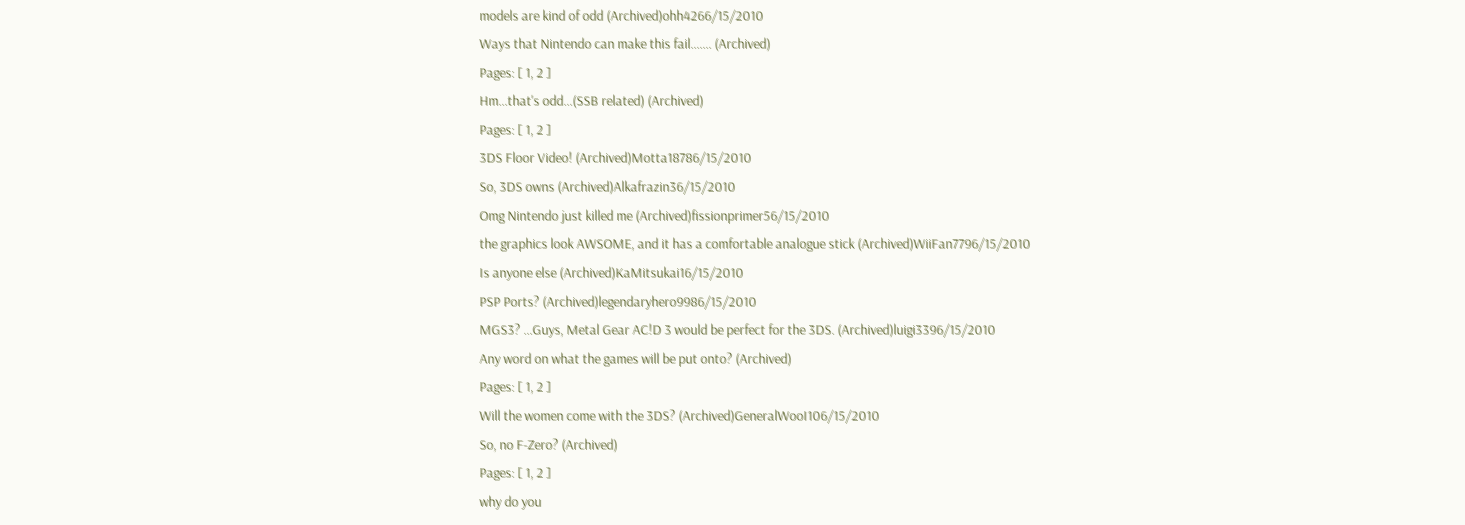models are kind of odd (Archived)ohh4266/15/2010
Ways that Nintendo can make this fail....... (Archived)
Pages: [ 1, 2 ]
Hm...that's odd...(SSB related) (Archived)
Pages: [ 1, 2 ]
3DS Floor Video! (Archived)Motta18786/15/2010
So, 3DS owns (Archived)Alkafrazin36/15/2010
Omg Nintendo just killed me (Archived)fissionprimer56/15/2010
the graphics look AWSOME, and it has a comfortable analogue stick (Archived)WiiFan7796/15/2010
Is anyone else (Archived)KaMitsukai16/15/2010
PSP Ports? (Archived)legendaryhero9986/15/2010
MGS3? ...Guys, Metal Gear AC!D 3 would be perfect for the 3DS. (Archived)luigi3396/15/2010
Any word on what the games will be put onto? (Archived)
Pages: [ 1, 2 ]
Will the women come with the 3DS? (Archived)GeneralWooI106/15/2010
So, no F-Zero? (Archived)
Pages: [ 1, 2 ]
why do you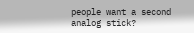people want a second analog stick?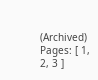(Archived)
Pages: [ 1, 2, 3 ]